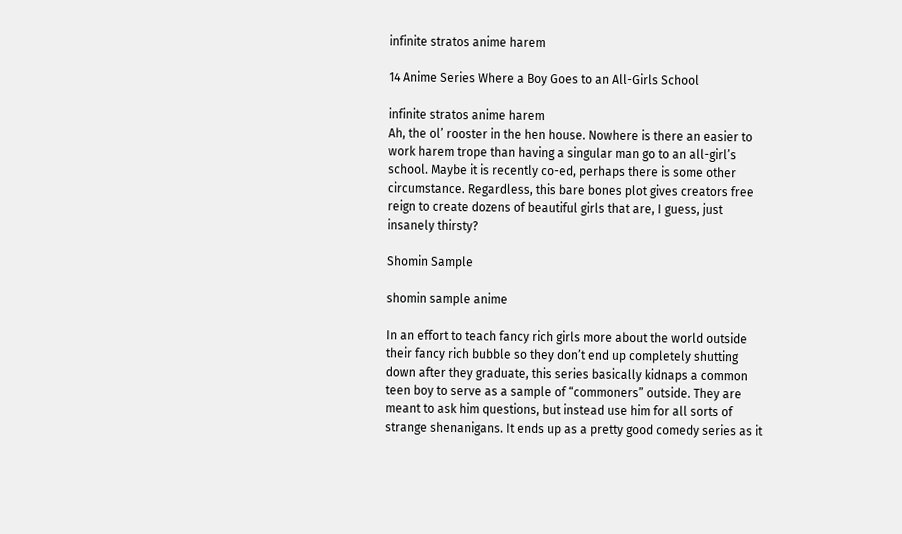infinite stratos anime harem

14 Anime Series Where a Boy Goes to an All-Girls School

infinite stratos anime harem
Ah, the ol’ rooster in the hen house. Nowhere is there an easier to work harem trope than having a singular man go to an all-girl’s school. Maybe it is recently co-ed, perhaps there is some other circumstance. Regardless, this bare bones plot gives creators free reign to create dozens of beautiful girls that are, I guess, just insanely thirsty?

Shomin Sample

shomin sample anime

In an effort to teach fancy rich girls more about the world outside their fancy rich bubble so they don’t end up completely shutting down after they graduate, this series basically kidnaps a common teen boy to serve as a sample of “commoners” outside. They are meant to ask him questions, but instead use him for all sorts of strange shenanigans. It ends up as a pretty good comedy series as it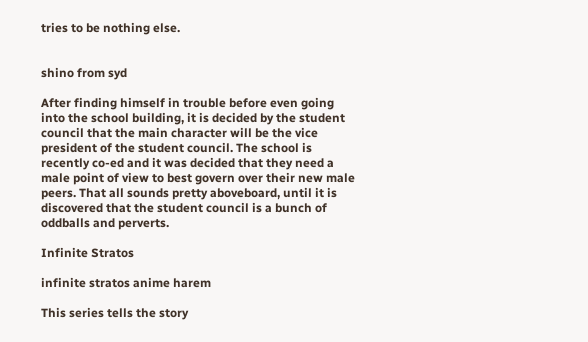tries to be nothing else.


shino from syd

After finding himself in trouble before even going into the school building, it is decided by the student council that the main character will be the vice president of the student council. The school is recently co-ed and it was decided that they need a male point of view to best govern over their new male peers. That all sounds pretty aboveboard, until it is discovered that the student council is a bunch of oddballs and perverts.

Infinite Stratos

infinite stratos anime harem

This series tells the story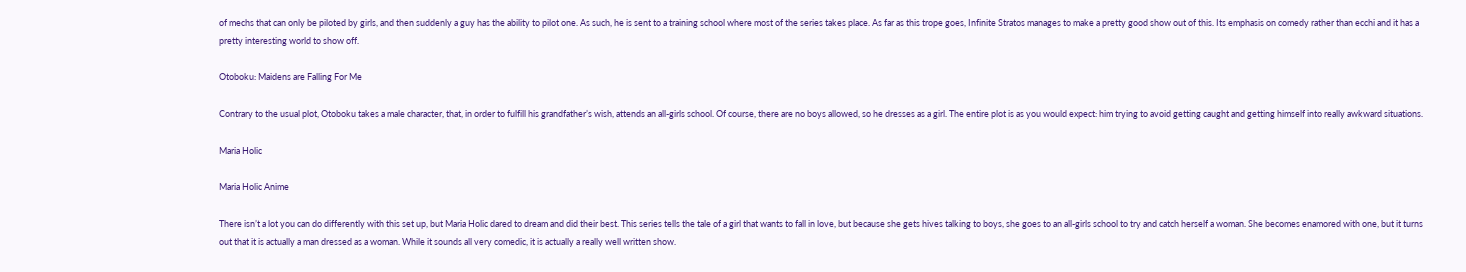of mechs that can only be piloted by girls, and then suddenly a guy has the ability to pilot one. As such, he is sent to a training school where most of the series takes place. As far as this trope goes, Infinite Stratos manages to make a pretty good show out of this. Its emphasis on comedy rather than ecchi and it has a pretty interesting world to show off.

Otoboku: Maidens are Falling For Me

Contrary to the usual plot, Otoboku takes a male character, that, in order to fulfill his grandfather’s wish, attends an all-girls school. Of course, there are no boys allowed, so he dresses as a girl. The entire plot is as you would expect: him trying to avoid getting caught and getting himself into really awkward situations.

Maria Holic

Maria Holic Anime

There isn’t a lot you can do differently with this set up, but Maria Holic dared to dream and did their best. This series tells the tale of a girl that wants to fall in love, but because she gets hives talking to boys, she goes to an all-girls school to try and catch herself a woman. She becomes enamored with one, but it turns out that it is actually a man dressed as a woman. While it sounds all very comedic, it is actually a really well written show.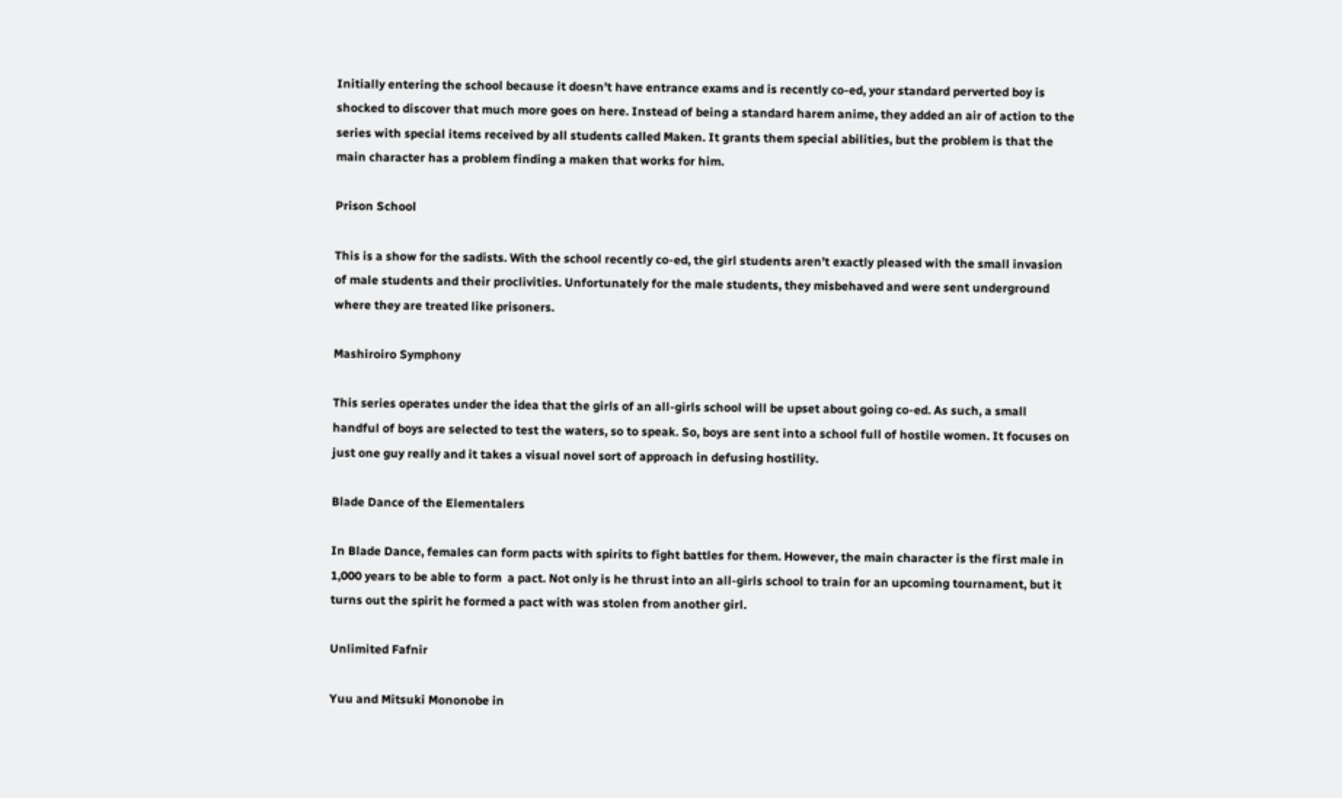Initially entering the school because it doesn’t have entrance exams and is recently co-ed, your standard perverted boy is shocked to discover that much more goes on here. Instead of being a standard harem anime, they added an air of action to the series with special items received by all students called Maken. It grants them special abilities, but the problem is that the main character has a problem finding a maken that works for him.

Prison School

This is a show for the sadists. With the school recently co-ed, the girl students aren’t exactly pleased with the small invasion of male students and their proclivities. Unfortunately for the male students, they misbehaved and were sent underground where they are treated like prisoners.

Mashiroiro Symphony

This series operates under the idea that the girls of an all-girls school will be upset about going co-ed. As such, a small handful of boys are selected to test the waters, so to speak. So, boys are sent into a school full of hostile women. It focuses on just one guy really and it takes a visual novel sort of approach in defusing hostility.

Blade Dance of the Elementalers

In Blade Dance, females can form pacts with spirits to fight battles for them. However, the main character is the first male in 1,000 years to be able to form  a pact. Not only is he thrust into an all-girls school to train for an upcoming tournament, but it turns out the spirit he formed a pact with was stolen from another girl.

Unlimited Fafnir

Yuu and Mitsuki Mononobe in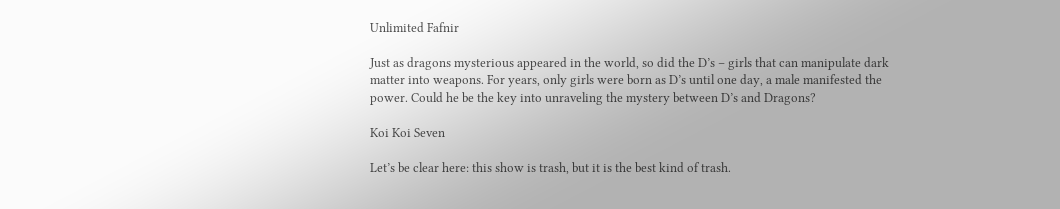Unlimited Fafnir

Just as dragons mysterious appeared in the world, so did the D’s – girls that can manipulate dark matter into weapons. For years, only girls were born as D’s until one day, a male manifested the power. Could he be the key into unraveling the mystery between D’s and Dragons?

Koi Koi Seven

Let’s be clear here: this show is trash, but it is the best kind of trash.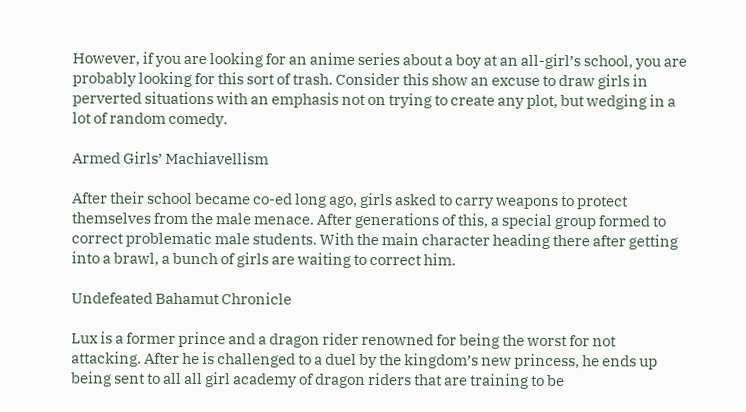However, if you are looking for an anime series about a boy at an all-girl’s school, you are probably looking for this sort of trash. Consider this show an excuse to draw girls in perverted situations with an emphasis not on trying to create any plot, but wedging in a lot of random comedy.

Armed Girls’ Machiavellism

After their school became co-ed long ago, girls asked to carry weapons to protect themselves from the male menace. After generations of this, a special group formed to correct problematic male students. With the main character heading there after getting into a brawl, a bunch of girls are waiting to correct him.

Undefeated Bahamut Chronicle

Lux is a former prince and a dragon rider renowned for being the worst for not attacking. After he is challenged to a duel by the kingdom’s new princess, he ends up being sent to all all girl academy of dragon riders that are training to be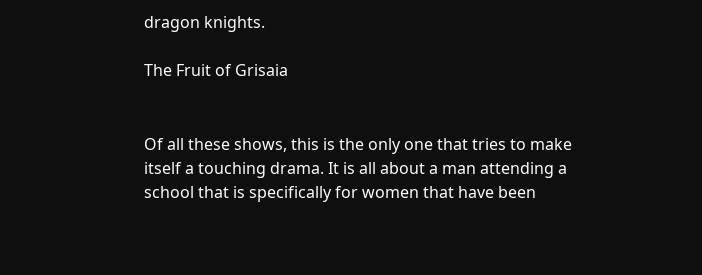dragon knights.

The Fruit of Grisaia


Of all these shows, this is the only one that tries to make itself a touching drama. It is all about a man attending a school that is specifically for women that have been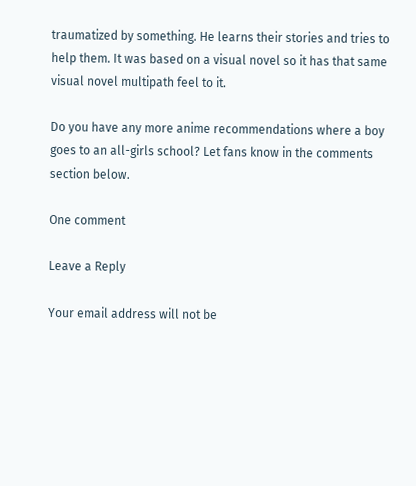traumatized by something. He learns their stories and tries to help them. It was based on a visual novel so it has that same visual novel multipath feel to it.

Do you have any more anime recommendations where a boy goes to an all-girls school? Let fans know in the comments section below.

One comment

Leave a Reply

Your email address will not be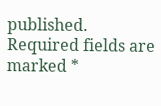published. Required fields are marked *